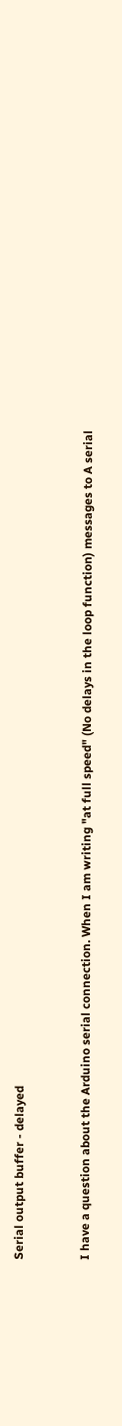Serial output buffer - delayed


I have a question about the Arduino serial connection. When I am writing "at full speed" (No delays in the loop function) messages to A serial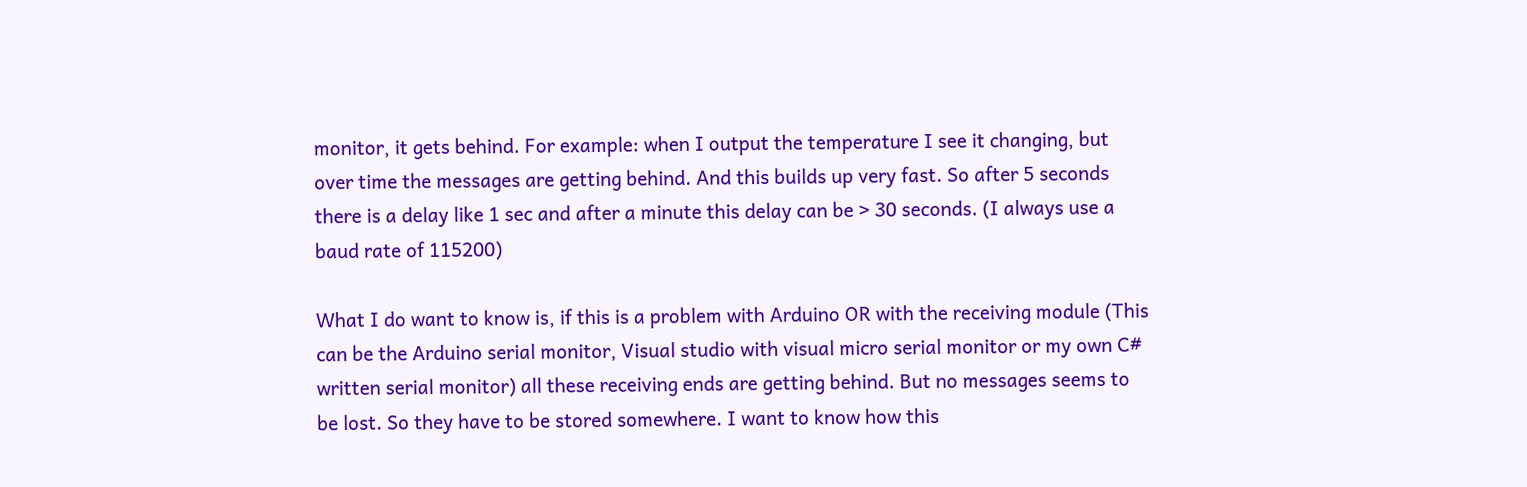monitor, it gets behind. For example: when I output the temperature I see it changing, but over time the messages are getting behind. And this builds up very fast. So after 5 seconds there is a delay like 1 sec and after a minute this delay can be > 30 seconds. (I always use a baud rate of 115200)

What I do want to know is, if this is a problem with Arduino OR with the receiving module (This can be the Arduino serial monitor, Visual studio with visual micro serial monitor or my own C# written serial monitor) all these receiving ends are getting behind. But no messages seems to be lost. So they have to be stored somewhere. I want to know how this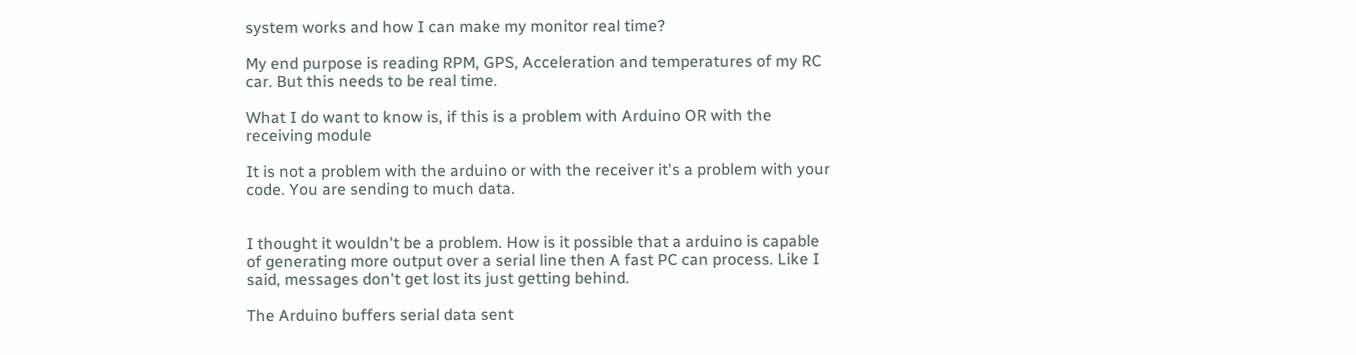system works and how I can make my monitor real time?

My end purpose is reading RPM, GPS, Acceleration and temperatures of my RC car. But this needs to be real time.

What I do want to know is, if this is a problem with Arduino OR with the receiving module

It is not a problem with the arduino or with the receiver it's a problem with your code. You are sending to much data.


I thought it wouldn't be a problem. How is it possible that a arduino is capable of generating more output over a serial line then A fast PC can process. Like I said, messages don't get lost its just getting behind.

The Arduino buffers serial data sent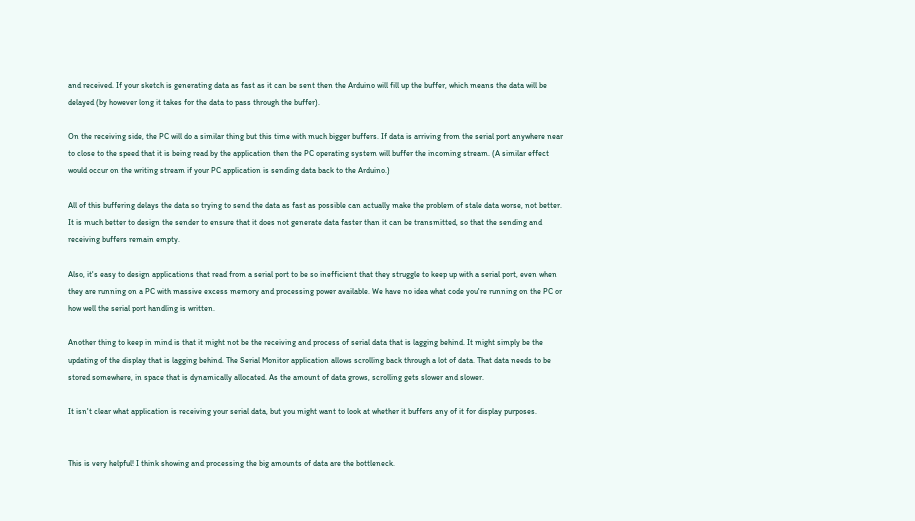and received. If your sketch is generating data as fast as it can be sent then the Arduino will fill up the buffer, which means the data will be delayed (by however long it takes for the data to pass through the buffer).

On the receiving side, the PC will do a similar thing but this time with much bigger buffers. If data is arriving from the serial port anywhere near to close to the speed that it is being read by the application then the PC operating system will buffer the incoming stream. (A similar effect would occur on the writing stream if your PC application is sending data back to the Arduino.)

All of this buffering delays the data so trying to send the data as fast as possible can actually make the problem of stale data worse, not better. It is much better to design the sender to ensure that it does not generate data faster than it can be transmitted, so that the sending and receiving buffers remain empty.

Also, it's easy to design applications that read from a serial port to be so inefficient that they struggle to keep up with a serial port, even when they are running on a PC with massive excess memory and processing power available. We have no idea what code you're running on the PC or how well the serial port handling is written.

Another thing to keep in mind is that it might not be the receiving and process of serial data that is lagging behind. It might simply be the updating of the display that is lagging behind. The Serial Monitor application allows scrolling back through a lot of data. That data needs to be stored somewhere, in space that is dynamically allocated. As the amount of data grows, scrolling gets slower and slower.

It isn't clear what application is receiving your serial data, but you might want to look at whether it buffers any of it for display purposes.


This is very helpful! I think showing and processing the big amounts of data are the bottleneck.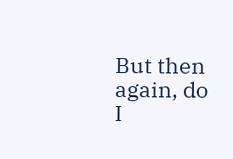But then again, do I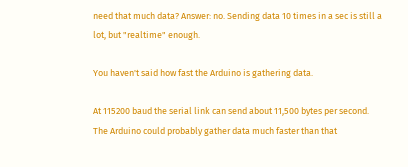need that much data? Answer: no. Sending data 10 times in a sec is still a lot, but "realtime" enough.

You haven't said how fast the Arduino is gathering data.

At 115200 baud the serial link can send about 11,500 bytes per second. The Arduino could probably gather data much faster than that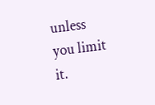unless you limit it.